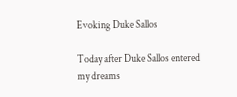Evoking Duke Sallos

Today after Duke Sallos entered my dreams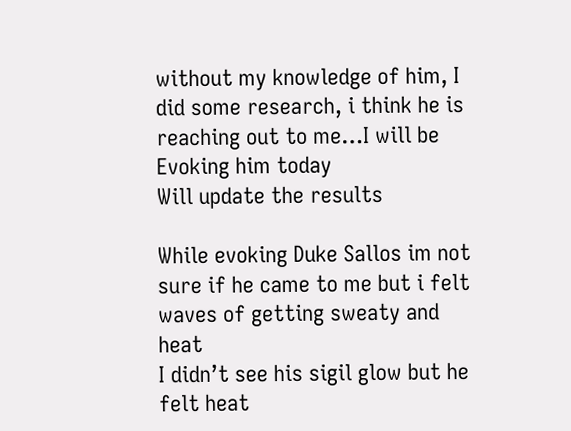without my knowledge of him, I did some research, i think he is reaching out to me…I will be Evoking him today
Will update the results

While evoking Duke Sallos im not sure if he came to me but i felt waves of getting sweaty and heat
I didn’t see his sigil glow but he felt heat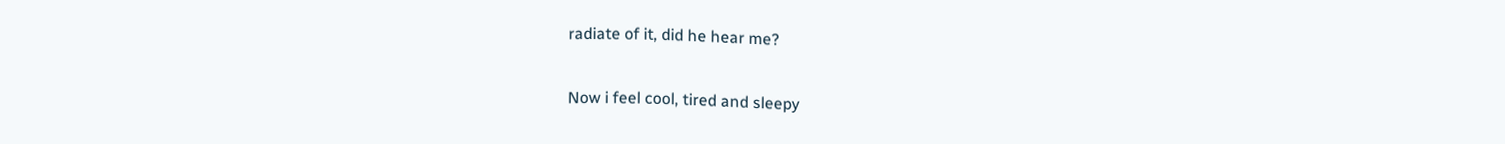radiate of it, did he hear me?

Now i feel cool, tired and sleepy